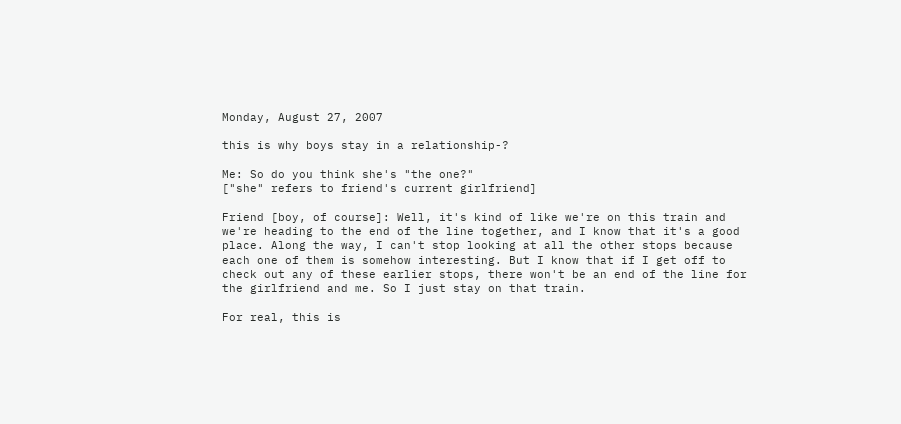Monday, August 27, 2007

this is why boys stay in a relationship-?

Me: So do you think she's "the one?"
["she" refers to friend's current girlfriend]

Friend [boy, of course]: Well, it's kind of like we're on this train and we're heading to the end of the line together, and I know that it's a good place. Along the way, I can't stop looking at all the other stops because each one of them is somehow interesting. But I know that if I get off to check out any of these earlier stops, there won't be an end of the line for the girlfriend and me. So I just stay on that train.

For real, this is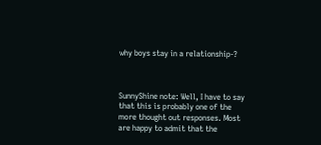why boys stay in a relationship-?



SunnyShine note: Well, I have to say that this is probably one of the more thought out responses. Most are happy to admit that the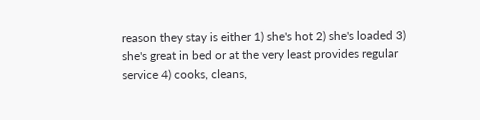reason they stay is either 1) she's hot 2) she's loaded 3) she's great in bed or at the very least provides regular service 4) cooks, cleans,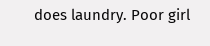does laundry. Poor girl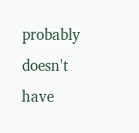probably doesn't have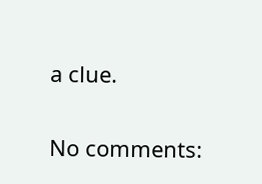a clue.

No comments: